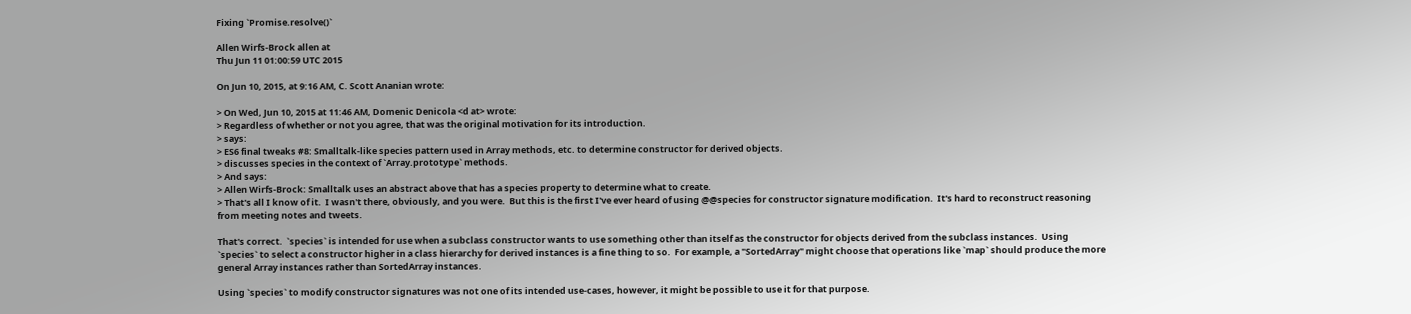Fixing `Promise.resolve()`

Allen Wirfs-Brock allen at
Thu Jun 11 01:00:59 UTC 2015

On Jun 10, 2015, at 9:16 AM, C. Scott Ananian wrote:

> On Wed, Jun 10, 2015 at 11:46 AM, Domenic Denicola <d at> wrote:
> Regardless of whether or not you agree, that was the original motivation for its introduction.
> says:
> ES6 final tweaks #8: Smalltalk-like species pattern used in Array methods, etc. to determine constructor for derived objects.
> discusses species in the context of `Array.prototype` methods.
> And says:
> Allen Wirfs-Brock: Smalltalk uses an abstract above that has a species property to determine what to create.
> That's all I know of it.  I wasn't there, obviously, and you were.  But this is the first I've ever heard of using @@species for constructor signature modification.  It's hard to reconstruct reasoning from meeting notes and tweets.

That's correct.  `species` is intended for use when a subclass constructor wants to use something other than itself as the constructor for objects derived from the subclass instances.  Using `species` to select a constructor higher in a class hierarchy for derived instances is a fine thing to so.  For example, a "SortedArray" might choose that operations like `map` should produce the more general Array instances rather than SortedArray instances.

Using `species` to modify constructor signatures was not one of its intended use-cases, however, it might be possible to use it for that purpose.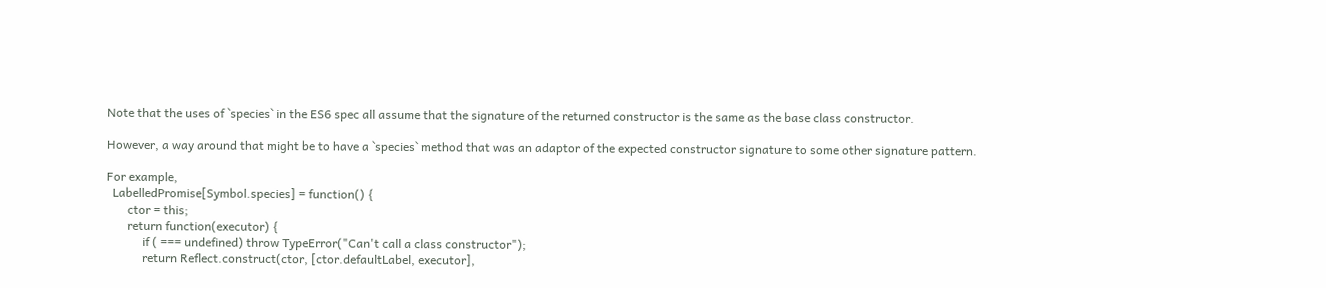Note that the uses of `species` in the ES6 spec all assume that the signature of the returned constructor is the same as the base class constructor.

However, a way around that might be to have a `species` method that was an adaptor of the expected constructor signature to some other signature pattern.

For example,
  LabelledPromise[Symbol.species] = function() {
       ctor = this;
       return function(executor) {
            if ( === undefined) throw TypeError("Can't call a class constructor");
            return Reflect.construct(ctor, [ctor.defaultLabel, executor],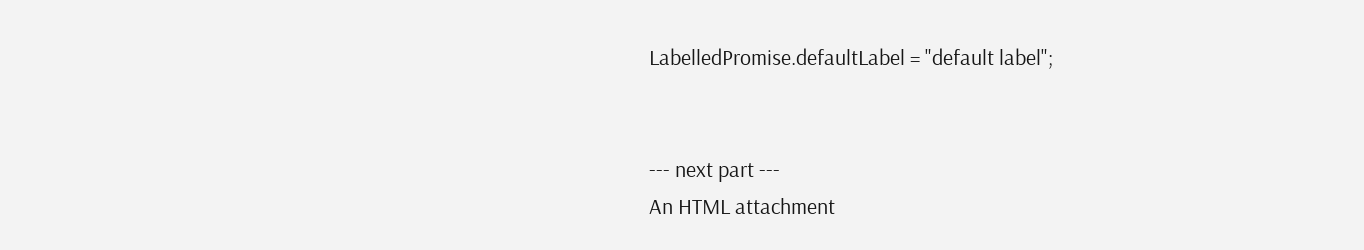LabelledPromise.defaultLabel = "default label";


--- next part ---
An HTML attachment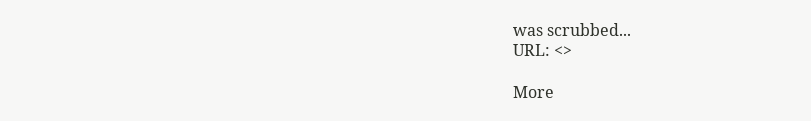was scrubbed...
URL: <>

More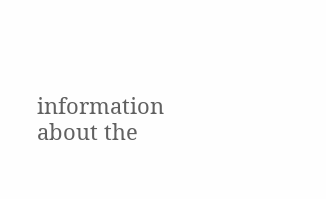information about the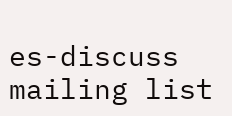es-discuss mailing list